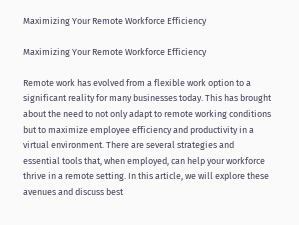Maximizing Your Remote Workforce Efficiency

Maximizing Your Remote Workforce Efficiency

Remote work has evolved from a flexible work option to a significant reality for many businesses today. This has brought about the need to not only adapt to remote working conditions but to maximize employee efficiency and productivity in a virtual environment. There are several strategies and essential tools that, when employed, can help your workforce thrive in a remote setting. In this article, we will explore these avenues and discuss best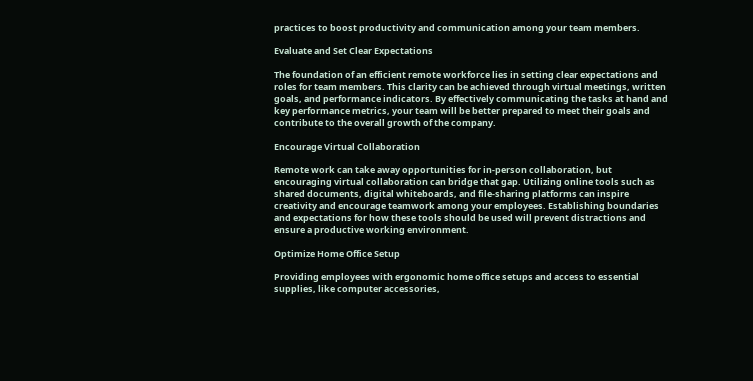practices to boost productivity and communication among your team members.

Evaluate and Set Clear Expectations

The foundation of an efficient remote workforce lies in setting clear expectations and roles for team members. This clarity can be achieved through virtual meetings, written goals, and performance indicators. By effectively communicating the tasks at hand and key performance metrics, your team will be better prepared to meet their goals and contribute to the overall growth of the company.

Encourage Virtual Collaboration

Remote work can take away opportunities for in-person collaboration, but encouraging virtual collaboration can bridge that gap. Utilizing online tools such as shared documents, digital whiteboards, and file-sharing platforms can inspire creativity and encourage teamwork among your employees. Establishing boundaries and expectations for how these tools should be used will prevent distractions and ensure a productive working environment.

Optimize Home Office Setup

Providing employees with ergonomic home office setups and access to essential supplies, like computer accessories,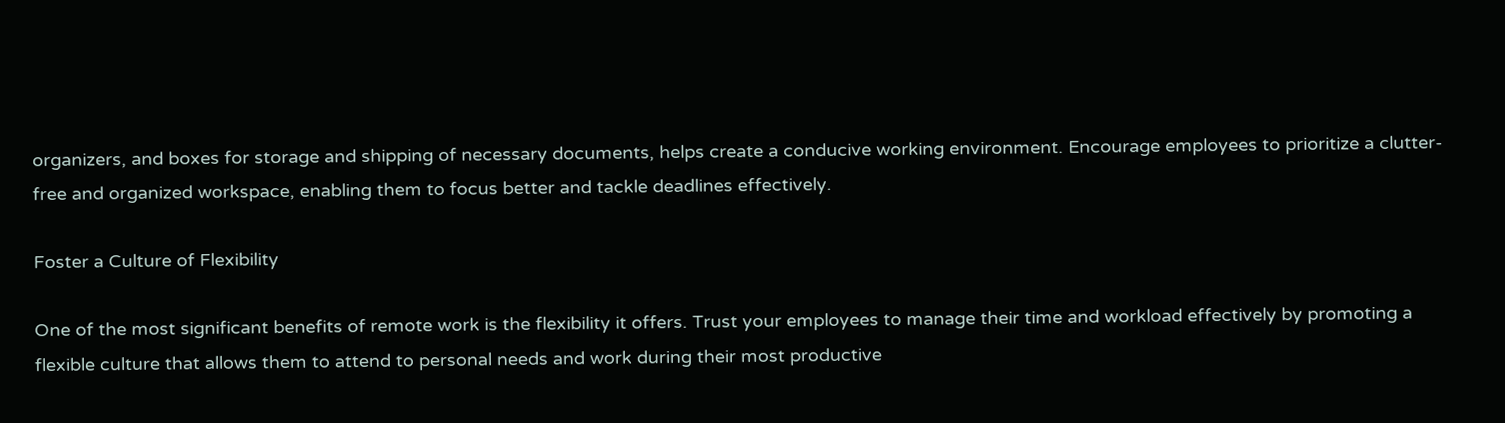organizers, and boxes for storage and shipping of necessary documents, helps create a conducive working environment. Encourage employees to prioritize a clutter-free and organized workspace, enabling them to focus better and tackle deadlines effectively.

Foster a Culture of Flexibility

One of the most significant benefits of remote work is the flexibility it offers. Trust your employees to manage their time and workload effectively by promoting a flexible culture that allows them to attend to personal needs and work during their most productive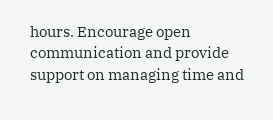hours. Encourage open communication and provide support on managing time and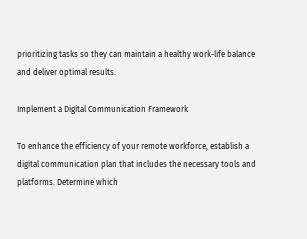prioritizing tasks so they can maintain a healthy work-life balance and deliver optimal results.

Implement a Digital Communication Framework

To enhance the efficiency of your remote workforce, establish a digital communication plan that includes the necessary tools and platforms. Determine which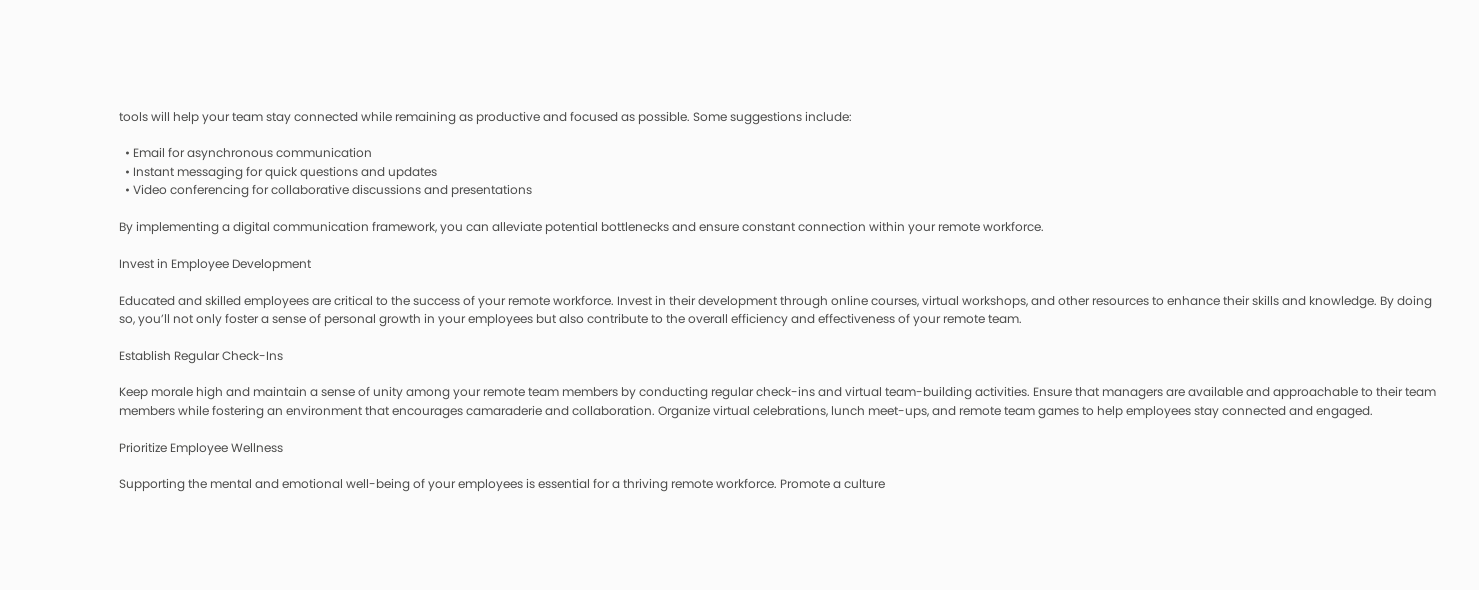tools will help your team stay connected while remaining as productive and focused as possible. Some suggestions include:

  • Email for asynchronous communication
  • Instant messaging for quick questions and updates
  • Video conferencing for collaborative discussions and presentations

By implementing a digital communication framework, you can alleviate potential bottlenecks and ensure constant connection within your remote workforce.

Invest in Employee Development

Educated and skilled employees are critical to the success of your remote workforce. Invest in their development through online courses, virtual workshops, and other resources to enhance their skills and knowledge. By doing so, you’ll not only foster a sense of personal growth in your employees but also contribute to the overall efficiency and effectiveness of your remote team.

Establish Regular Check-Ins

Keep morale high and maintain a sense of unity among your remote team members by conducting regular check-ins and virtual team-building activities. Ensure that managers are available and approachable to their team members while fostering an environment that encourages camaraderie and collaboration. Organize virtual celebrations, lunch meet-ups, and remote team games to help employees stay connected and engaged.

Prioritize Employee Wellness

Supporting the mental and emotional well-being of your employees is essential for a thriving remote workforce. Promote a culture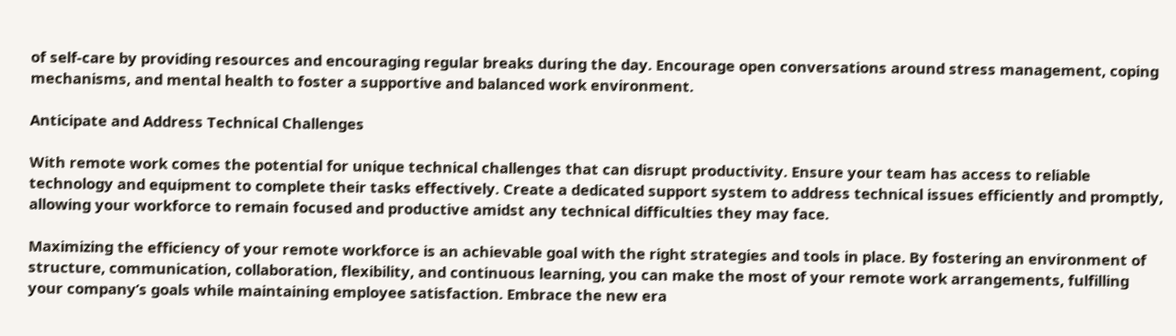of self-care by providing resources and encouraging regular breaks during the day. Encourage open conversations around stress management, coping mechanisms, and mental health to foster a supportive and balanced work environment.

Anticipate and Address Technical Challenges

With remote work comes the potential for unique technical challenges that can disrupt productivity. Ensure your team has access to reliable technology and equipment to complete their tasks effectively. Create a dedicated support system to address technical issues efficiently and promptly, allowing your workforce to remain focused and productive amidst any technical difficulties they may face.

Maximizing the efficiency of your remote workforce is an achievable goal with the right strategies and tools in place. By fostering an environment of structure, communication, collaboration, flexibility, and continuous learning, you can make the most of your remote work arrangements, fulfilling your company’s goals while maintaining employee satisfaction. Embrace the new era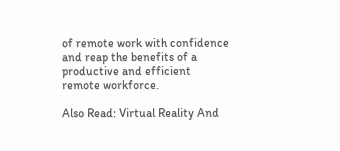of remote work with confidence and reap the benefits of a productive and efficient remote workforce.

Also Read: Virtual Reality And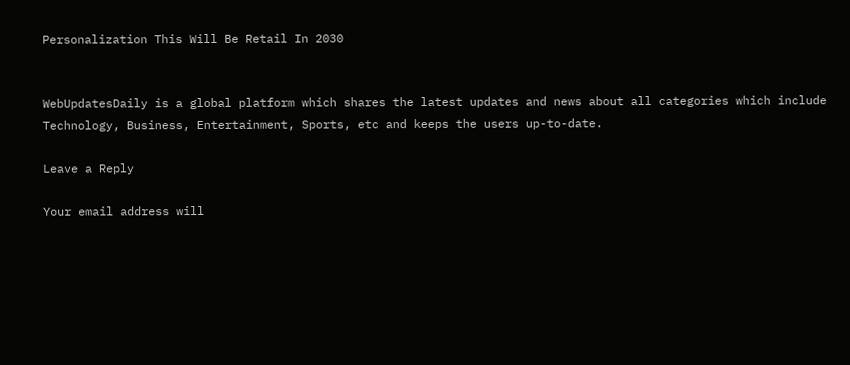Personalization This Will Be Retail In 2030


WebUpdatesDaily is a global platform which shares the latest updates and news about all categories which include Technology, Business, Entertainment, Sports, etc and keeps the users up-to-date.

Leave a Reply

Your email address will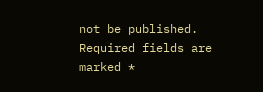not be published. Required fields are marked *